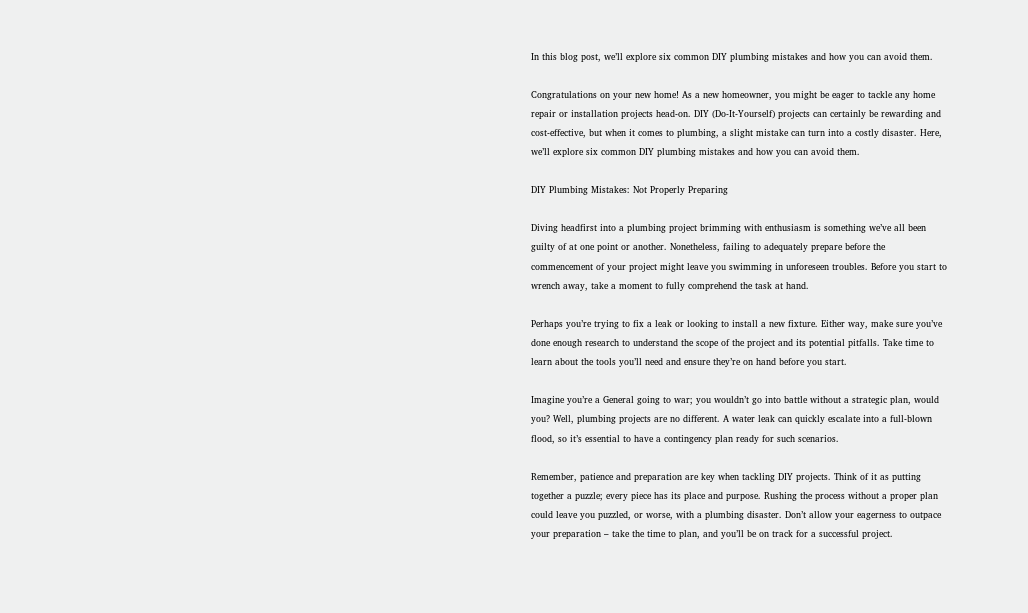In this blog post, we’ll explore six common DIY plumbing mistakes and how you can avoid them.

Congratulations on your new home! As a new homeowner, you might be eager to tackle any home repair or installation projects head-on. DIY (Do-It-Yourself) projects can certainly be rewarding and cost-effective, but when it comes to plumbing, a slight mistake can turn into a costly disaster. Here, we’ll explore six common DIY plumbing mistakes and how you can avoid them.

DIY Plumbing Mistakes: Not Properly Preparing

Diving headfirst into a plumbing project brimming with enthusiasm is something we’ve all been guilty of at one point or another. Nonetheless, failing to adequately prepare before the commencement of your project might leave you swimming in unforeseen troubles. Before you start to wrench away, take a moment to fully comprehend the task at hand.

Perhaps you’re trying to fix a leak or looking to install a new fixture. Either way, make sure you’ve done enough research to understand the scope of the project and its potential pitfalls. Take time to learn about the tools you’ll need and ensure they’re on hand before you start.

Imagine you’re a General going to war; you wouldn’t go into battle without a strategic plan, would you? Well, plumbing projects are no different. A water leak can quickly escalate into a full-blown flood, so it’s essential to have a contingency plan ready for such scenarios.

Remember, patience and preparation are key when tackling DIY projects. Think of it as putting together a puzzle; every piece has its place and purpose. Rushing the process without a proper plan could leave you puzzled, or worse, with a plumbing disaster. Don’t allow your eagerness to outpace your preparation – take the time to plan, and you’ll be on track for a successful project.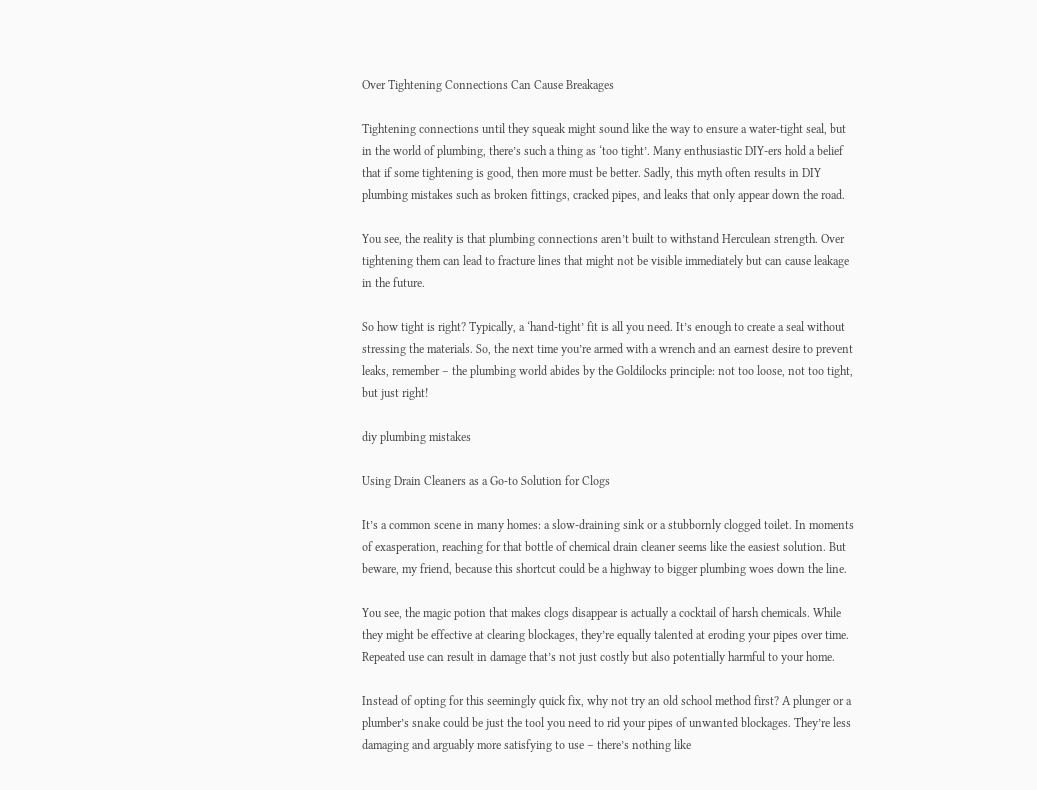Over Tightening Connections Can Cause Breakages

Tightening connections until they squeak might sound like the way to ensure a water-tight seal, but in the world of plumbing, there’s such a thing as ‘too tight’. Many enthusiastic DIY-ers hold a belief that if some tightening is good, then more must be better. Sadly, this myth often results in DIY plumbing mistakes such as broken fittings, cracked pipes, and leaks that only appear down the road.

You see, the reality is that plumbing connections aren’t built to withstand Herculean strength. Over tightening them can lead to fracture lines that might not be visible immediately but can cause leakage in the future.

So how tight is right? Typically, a ‘hand-tight’ fit is all you need. It’s enough to create a seal without stressing the materials. So, the next time you’re armed with a wrench and an earnest desire to prevent leaks, remember – the plumbing world abides by the Goldilocks principle: not too loose, not too tight, but just right!

diy plumbing mistakes

Using Drain Cleaners as a Go-to Solution for Clogs

It’s a common scene in many homes: a slow-draining sink or a stubbornly clogged toilet. In moments of exasperation, reaching for that bottle of chemical drain cleaner seems like the easiest solution. But beware, my friend, because this shortcut could be a highway to bigger plumbing woes down the line.

You see, the magic potion that makes clogs disappear is actually a cocktail of harsh chemicals. While they might be effective at clearing blockages, they’re equally talented at eroding your pipes over time. Repeated use can result in damage that’s not just costly but also potentially harmful to your home.

Instead of opting for this seemingly quick fix, why not try an old school method first? A plunger or a plumber’s snake could be just the tool you need to rid your pipes of unwanted blockages. They’re less damaging and arguably more satisfying to use – there’s nothing like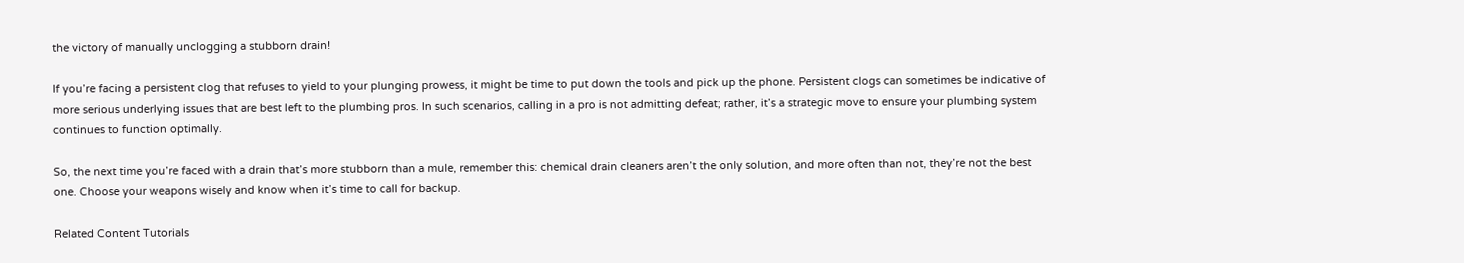the victory of manually unclogging a stubborn drain!

If you’re facing a persistent clog that refuses to yield to your plunging prowess, it might be time to put down the tools and pick up the phone. Persistent clogs can sometimes be indicative of more serious underlying issues that are best left to the plumbing pros. In such scenarios, calling in a pro is not admitting defeat; rather, it’s a strategic move to ensure your plumbing system continues to function optimally.

So, the next time you’re faced with a drain that’s more stubborn than a mule, remember this: chemical drain cleaners aren’t the only solution, and more often than not, they’re not the best one. Choose your weapons wisely and know when it’s time to call for backup.

Related Content Tutorials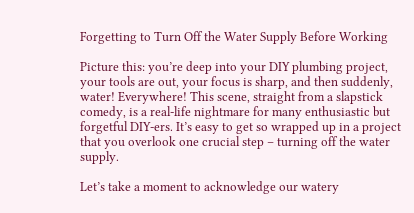Forgetting to Turn Off the Water Supply Before Working

Picture this: you’re deep into your DIY plumbing project, your tools are out, your focus is sharp, and then suddenly, water! Everywhere! This scene, straight from a slapstick comedy, is a real-life nightmare for many enthusiastic but forgetful DIY-ers. It’s easy to get so wrapped up in a project that you overlook one crucial step – turning off the water supply.

Let’s take a moment to acknowledge our watery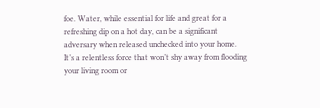foe. Water, while essential for life and great for a refreshing dip on a hot day, can be a significant adversary when released unchecked into your home. It’s a relentless force that won’t shy away from flooding your living room or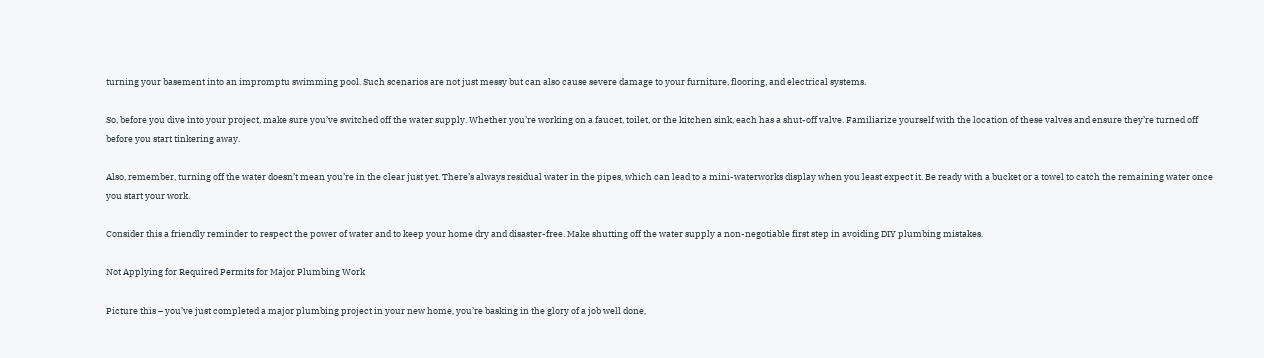turning your basement into an impromptu swimming pool. Such scenarios are not just messy but can also cause severe damage to your furniture, flooring, and electrical systems.

So, before you dive into your project, make sure you’ve switched off the water supply. Whether you’re working on a faucet, toilet, or the kitchen sink, each has a shut-off valve. Familiarize yourself with the location of these valves and ensure they’re turned off before you start tinkering away.

Also, remember, turning off the water doesn’t mean you’re in the clear just yet. There’s always residual water in the pipes, which can lead to a mini-waterworks display when you least expect it. Be ready with a bucket or a towel to catch the remaining water once you start your work.

Consider this a friendly reminder to respect the power of water and to keep your home dry and disaster-free. Make shutting off the water supply a non-negotiable first step in avoiding DIY plumbing mistakes.

Not Applying for Required Permits for Major Plumbing Work

Picture this – you’ve just completed a major plumbing project in your new home, you’re basking in the glory of a job well done,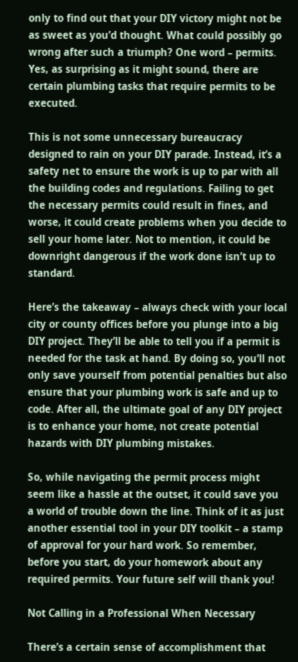only to find out that your DIY victory might not be as sweet as you’d thought. What could possibly go wrong after such a triumph? One word – permits. Yes, as surprising as it might sound, there are certain plumbing tasks that require permits to be executed.

This is not some unnecessary bureaucracy designed to rain on your DIY parade. Instead, it’s a safety net to ensure the work is up to par with all the building codes and regulations. Failing to get the necessary permits could result in fines, and worse, it could create problems when you decide to sell your home later. Not to mention, it could be downright dangerous if the work done isn’t up to standard.

Here’s the takeaway – always check with your local city or county offices before you plunge into a big DIY project. They’ll be able to tell you if a permit is needed for the task at hand. By doing so, you’ll not only save yourself from potential penalties but also ensure that your plumbing work is safe and up to code. After all, the ultimate goal of any DIY project is to enhance your home, not create potential hazards with DIY plumbing mistakes.

So, while navigating the permit process might seem like a hassle at the outset, it could save you a world of trouble down the line. Think of it as just another essential tool in your DIY toolkit – a stamp of approval for your hard work. So remember, before you start, do your homework about any required permits. Your future self will thank you!

Not Calling in a Professional When Necessary

There’s a certain sense of accomplishment that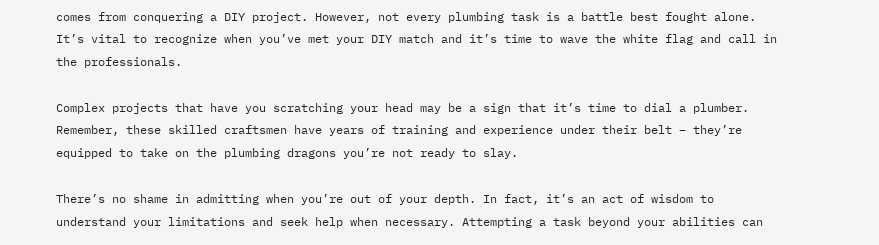comes from conquering a DIY project. However, not every plumbing task is a battle best fought alone. It’s vital to recognize when you’ve met your DIY match and it’s time to wave the white flag and call in the professionals.

Complex projects that have you scratching your head may be a sign that it’s time to dial a plumber. Remember, these skilled craftsmen have years of training and experience under their belt – they’re equipped to take on the plumbing dragons you’re not ready to slay.

There’s no shame in admitting when you’re out of your depth. In fact, it’s an act of wisdom to understand your limitations and seek help when necessary. Attempting a task beyond your abilities can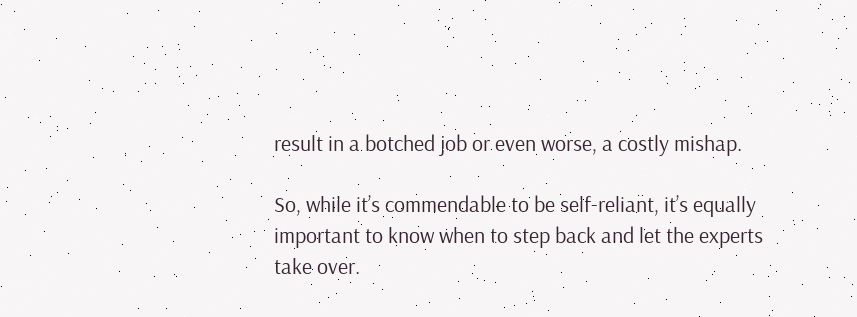result in a botched job or even worse, a costly mishap.

So, while it’s commendable to be self-reliant, it’s equally important to know when to step back and let the experts take over.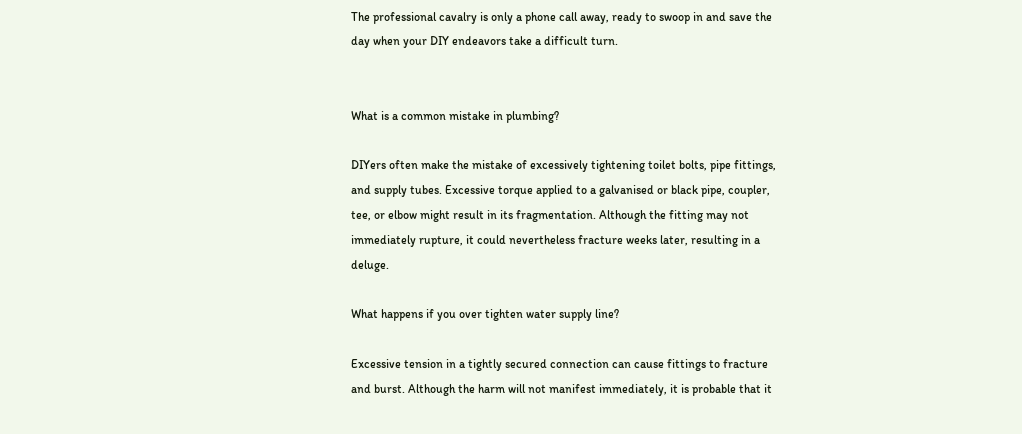The professional cavalry is only a phone call away, ready to swoop in and save the day when your DIY endeavors take a difficult turn.


What is a common mistake in plumbing?

DIYers often make the mistake of excessively tightening toilet bolts, pipe fittings, and supply tubes. Excessive torque applied to a galvanised or black pipe, coupler, tee, or elbow might result in its fragmentation. Although the fitting may not immediately rupture, it could nevertheless fracture weeks later, resulting in a deluge.

What happens if you over tighten water supply line?

Excessive tension in a tightly secured connection can cause fittings to fracture and burst. Although the harm will not manifest immediately, it is probable that it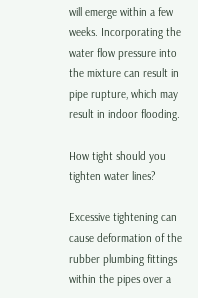will emerge within a few weeks. Incorporating the water flow pressure into the mixture can result in pipe rupture, which may result in indoor flooding.

How tight should you tighten water lines?

Excessive tightening can cause deformation of the rubber plumbing fittings within the pipes over a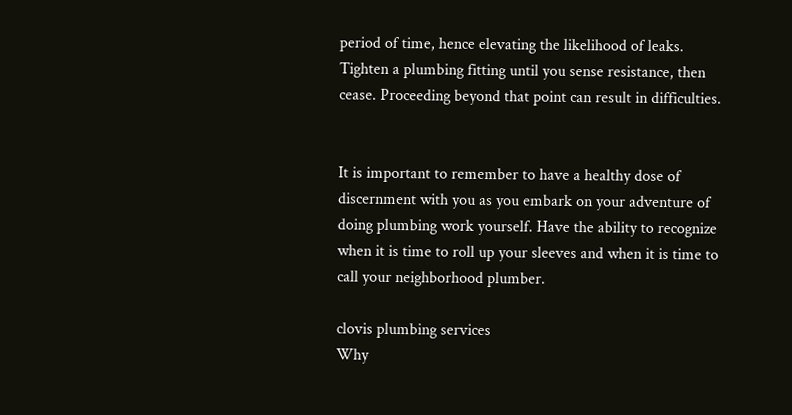period of time, hence elevating the likelihood of leaks. Tighten a plumbing fitting until you sense resistance, then cease. Proceeding beyond that point can result in difficulties.


It is important to remember to have a healthy dose of discernment with you as you embark on your adventure of doing plumbing work yourself. Have the ability to recognize when it is time to roll up your sleeves and when it is time to call your neighborhood plumber.

clovis plumbing services
Why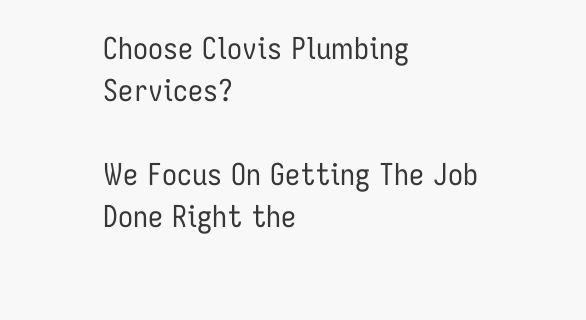Choose Clovis Plumbing Services?

We Focus On Getting The Job Done Right the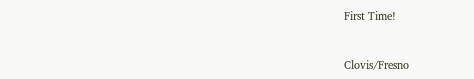First Time!


Clovis/Fresno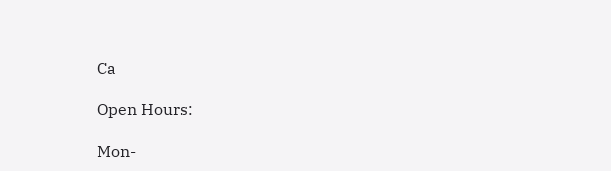Ca

Open Hours:

Mon-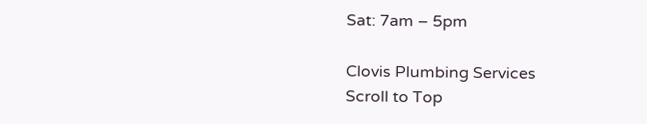Sat: 7am – 5pm

Clovis Plumbing Services
Scroll to Top